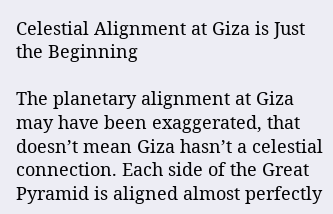Celestial Alignment at Giza is Just the Beginning

The planetary alignment at Giza may have been exaggerated, that doesn’t mean Giza hasn’t a celestial connection. Each side of the Great Pyramid is aligned almost perfectly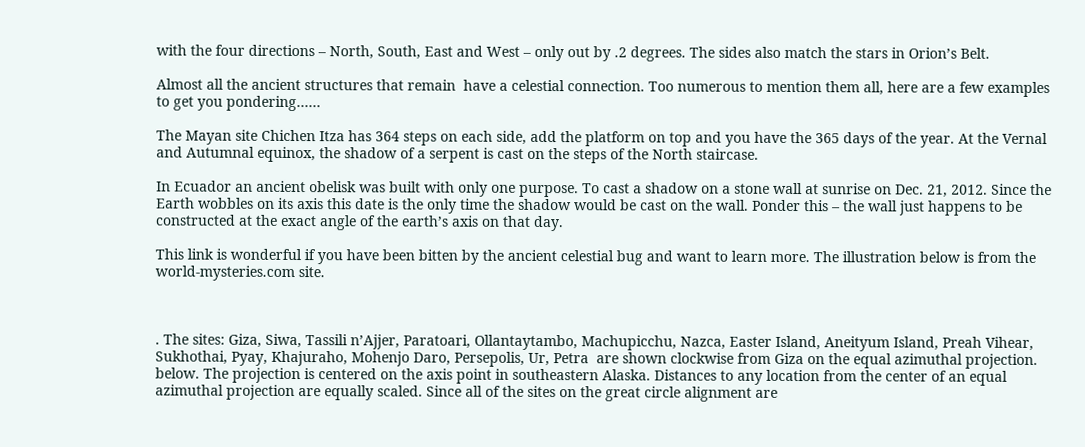with the four directions – North, South, East and West – only out by .2 degrees. The sides also match the stars in Orion’s Belt.

Almost all the ancient structures that remain  have a celestial connection. Too numerous to mention them all, here are a few examples to get you pondering……

The Mayan site Chichen Itza has 364 steps on each side, add the platform on top and you have the 365 days of the year. At the Vernal and Autumnal equinox, the shadow of a serpent is cast on the steps of the North staircase.

In Ecuador an ancient obelisk was built with only one purpose. To cast a shadow on a stone wall at sunrise on Dec. 21, 2012. Since the Earth wobbles on its axis this date is the only time the shadow would be cast on the wall. Ponder this – the wall just happens to be constructed at the exact angle of the earth’s axis on that day.

This link is wonderful if you have been bitten by the ancient celestial bug and want to learn more. The illustration below is from the world-mysteries.com site.



. The sites: Giza, Siwa, Tassili n’Ajjer, Paratoari, Ollantaytambo, Machupicchu, Nazca, Easter Island, Aneityum Island, Preah Vihear, Sukhothai, Pyay, Khajuraho, Mohenjo Daro, Persepolis, Ur, Petra  are shown clockwise from Giza on the equal azimuthal projection. below. The projection is centered on the axis point in southeastern Alaska. Distances to any location from the center of an equal azimuthal projection are equally scaled. Since all of the sites on the great circle alignment are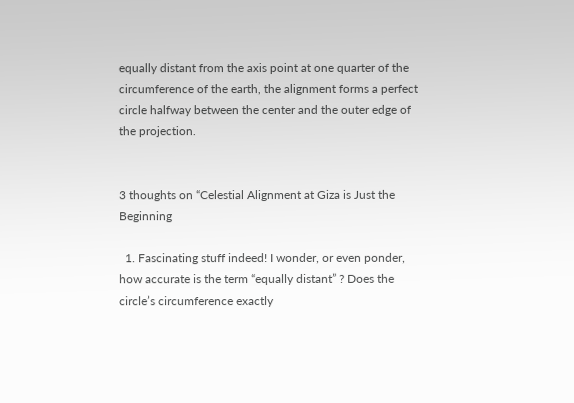equally distant from the axis point at one quarter of the circumference of the earth, the alignment forms a perfect circle halfway between the center and the outer edge of the projection.


3 thoughts on “Celestial Alignment at Giza is Just the Beginning

  1. Fascinating stuff indeed! I wonder, or even ponder, how accurate is the term “equally distant” ? Does the circle’s circumference exactly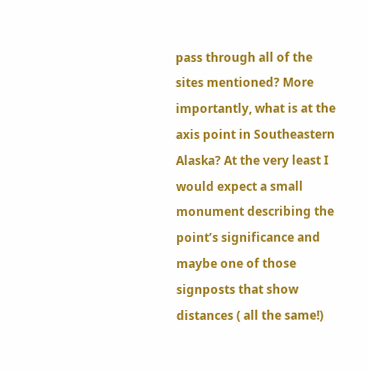pass through all of the sites mentioned? More importantly, what is at the axis point in Southeastern Alaska? At the very least I would expect a small monument describing the point’s significance and maybe one of those signposts that show distances ( all the same!)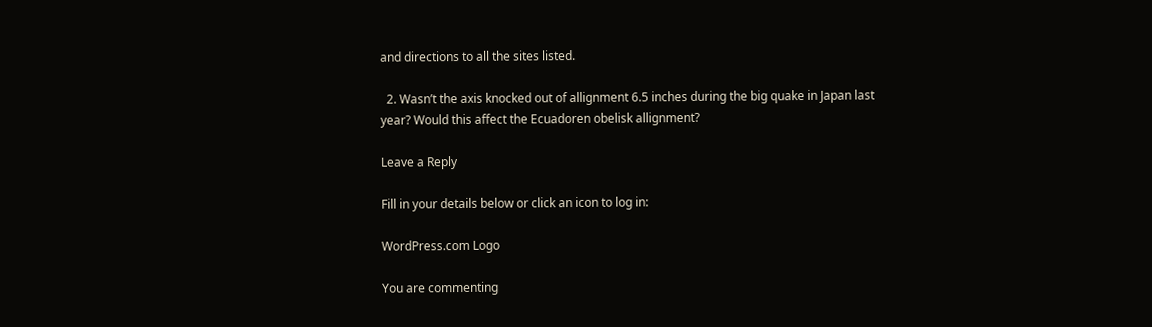and directions to all the sites listed.

  2. Wasn’t the axis knocked out of allignment 6.5 inches during the big quake in Japan last year? Would this affect the Ecuadoren obelisk allignment?

Leave a Reply

Fill in your details below or click an icon to log in:

WordPress.com Logo

You are commenting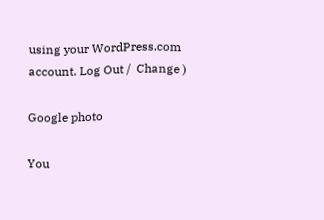using your WordPress.com account. Log Out /  Change )

Google photo

You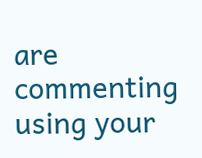are commenting using your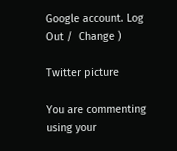Google account. Log Out /  Change )

Twitter picture

You are commenting using your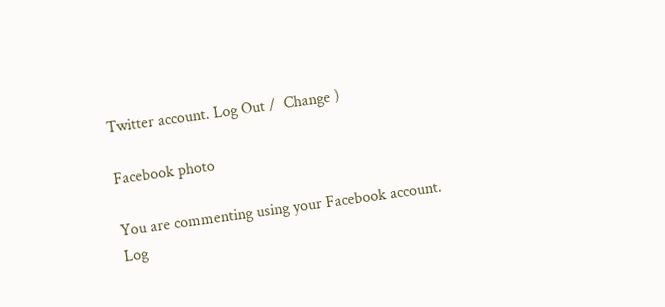Twitter account. Log Out /  Change )

Facebook photo

You are commenting using your Facebook account. Log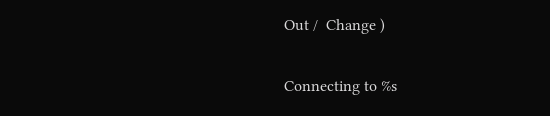Out /  Change )

Connecting to %s